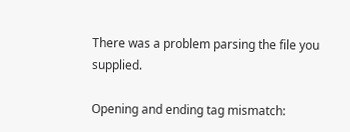There was a problem parsing the file you supplied.

Opening and ending tag mismatch: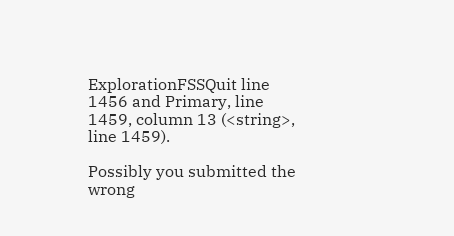ExplorationFSSQuit line 1456 and Primary, line 1459, column 13 (<string>, line 1459).

Possibly you submitted the wrong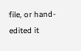file, or hand-edited it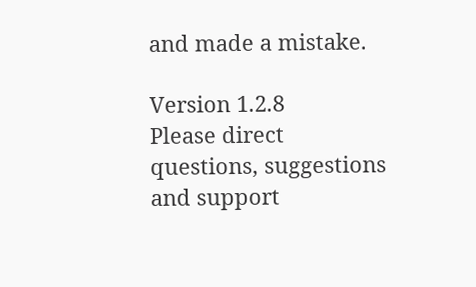and made a mistake.

Version 1.2.8
Please direct questions, suggestions and support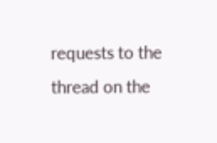requests to the thread on the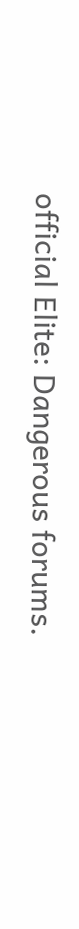official Elite: Dangerous forums.